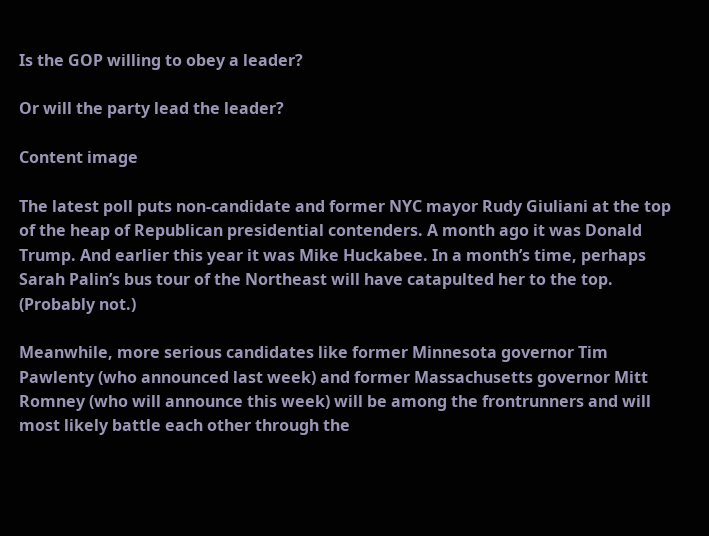Is the GOP willing to obey a leader?

Or will the party lead the leader?

Content image

The latest poll puts non-candidate and former NYC mayor Rudy Giuliani at the top of the heap of Republican presidential contenders. A month ago it was Donald Trump. And earlier this year it was Mike Huckabee. In a month’s time, perhaps Sarah Palin’s bus tour of the Northeast will have catapulted her to the top. (Probably not.)

Meanwhile, more serious candidates like former Minnesota governor Tim Pawlenty (who announced last week) and former Massachusetts governor Mitt Romney (who will announce this week) will be among the frontrunners and will most likely battle each other through the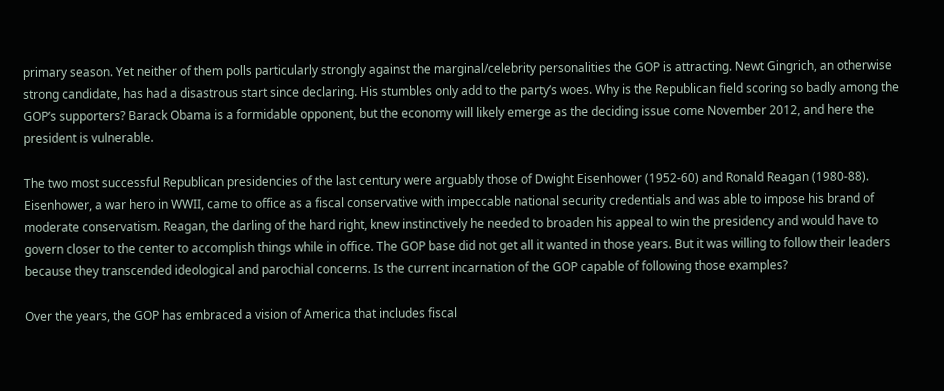primary season. Yet neither of them polls particularly strongly against the marginal/celebrity personalities the GOP is attracting. Newt Gingrich, an otherwise strong candidate, has had a disastrous start since declaring. His stumbles only add to the party’s woes. Why is the Republican field scoring so badly among the GOP’s supporters? Barack Obama is a formidable opponent, but the economy will likely emerge as the deciding issue come November 2012, and here the president is vulnerable.

The two most successful Republican presidencies of the last century were arguably those of Dwight Eisenhower (1952-60) and Ronald Reagan (1980-88). Eisenhower, a war hero in WWII, came to office as a fiscal conservative with impeccable national security credentials and was able to impose his brand of moderate conservatism. Reagan, the darling of the hard right, knew instinctively he needed to broaden his appeal to win the presidency and would have to govern closer to the center to accomplish things while in office. The GOP base did not get all it wanted in those years. But it was willing to follow their leaders because they transcended ideological and parochial concerns. Is the current incarnation of the GOP capable of following those examples?

Over the years, the GOP has embraced a vision of America that includes fiscal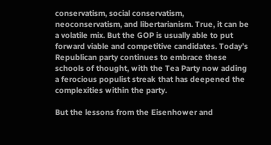conservatism, social conservatism, neoconservatism, and libertarianism. True, it can be a volatile mix. But the GOP is usually able to put forward viable and competitive candidates. Today’s Republican party continues to embrace these schools of thought, with the Tea Party now adding a ferocious populist streak that has deepened the complexities within the party.

But the lessons from the Eisenhower and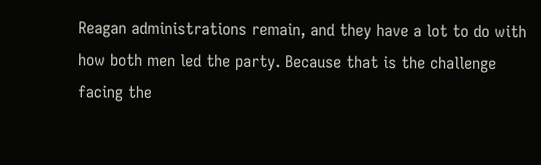Reagan administrations remain, and they have a lot to do with how both men led the party. Because that is the challenge facing the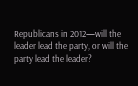Republicans in 2012—will the leader lead the party, or will the party lead the leader?